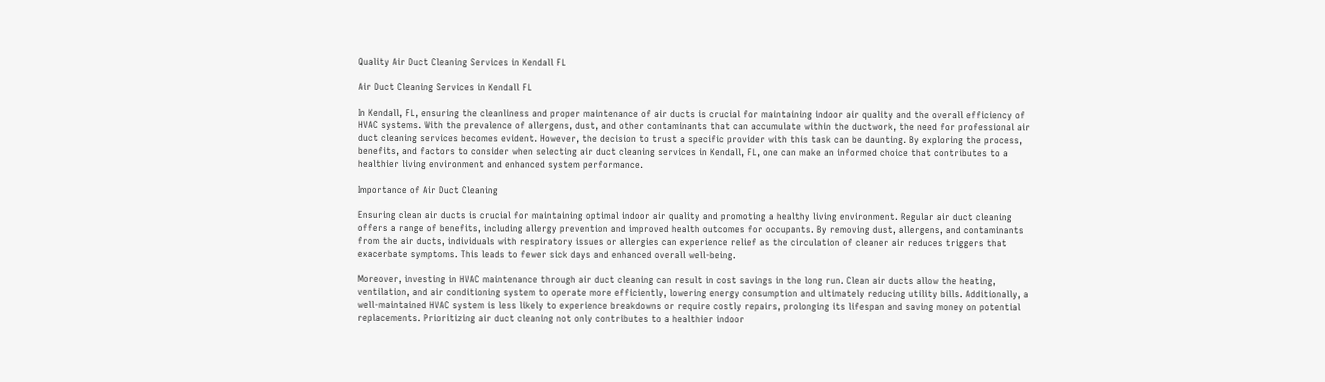Quality Air Duct Cleaning Services in Kendall FL

Air Duct Cleaning Services in Kendall FL

In Kendall, FL, ensuring the cleanliness and proper maintenance of air ducts is crucial for maintaining indoor air quality and the overall efficiency of HVAC systems. With the prevalence of allergens, dust, and other contaminants that can accumulate within the ductwork, the need for professional air duct cleaning services becomes evident. However, the decision to trust a specific provider with this task can be daunting. By exploring the process, benefits, and factors to consider when selecting air duct cleaning services in Kendall, FL, one can make an informed choice that contributes to a healthier living environment and enhanced system performance.

Importance of Air Duct Cleaning

Ensuring clean air ducts is crucial for maintaining optimal indoor air quality and promoting a healthy living environment. Regular air duct cleaning offers a range of benefits, including allergy prevention and improved health outcomes for occupants. By removing dust, allergens, and contaminants from the air ducts, individuals with respiratory issues or allergies can experience relief as the circulation of cleaner air reduces triggers that exacerbate symptoms. This leads to fewer sick days and enhanced overall well-being.

Moreover, investing in HVAC maintenance through air duct cleaning can result in cost savings in the long run. Clean air ducts allow the heating, ventilation, and air conditioning system to operate more efficiently, lowering energy consumption and ultimately reducing utility bills. Additionally, a well-maintained HVAC system is less likely to experience breakdowns or require costly repairs, prolonging its lifespan and saving money on potential replacements. Prioritizing air duct cleaning not only contributes to a healthier indoor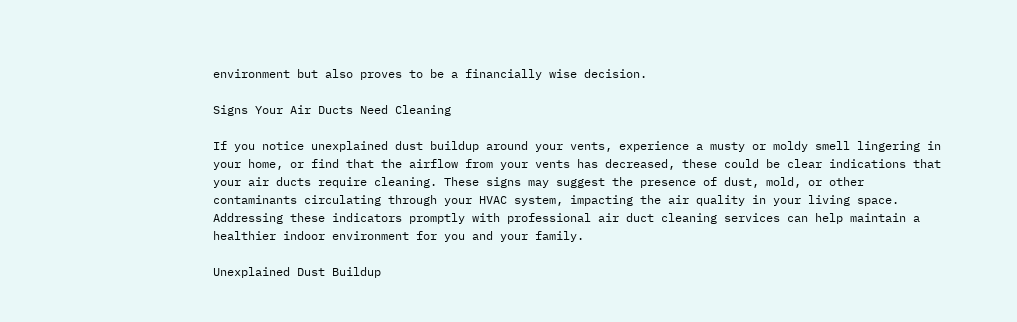environment but also proves to be a financially wise decision.

Signs Your Air Ducts Need Cleaning

If you notice unexplained dust buildup around your vents, experience a musty or moldy smell lingering in your home, or find that the airflow from your vents has decreased, these could be clear indications that your air ducts require cleaning. These signs may suggest the presence of dust, mold, or other contaminants circulating through your HVAC system, impacting the air quality in your living space. Addressing these indicators promptly with professional air duct cleaning services can help maintain a healthier indoor environment for you and your family.

Unexplained Dust Buildup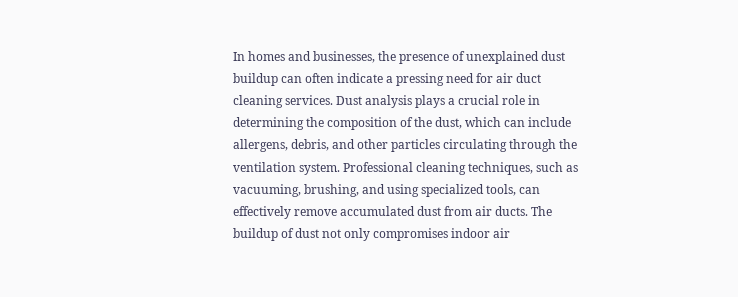In homes and businesses, the presence of unexplained dust buildup can often indicate a pressing need for air duct cleaning services. Dust analysis plays a crucial role in determining the composition of the dust, which can include allergens, debris, and other particles circulating through the ventilation system. Professional cleaning techniques, such as vacuuming, brushing, and using specialized tools, can effectively remove accumulated dust from air ducts. The buildup of dust not only compromises indoor air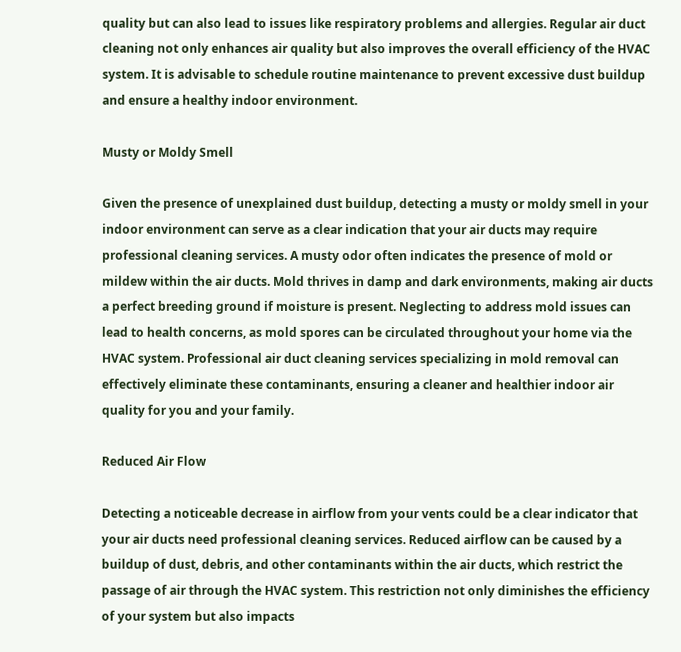quality but can also lead to issues like respiratory problems and allergies. Regular air duct cleaning not only enhances air quality but also improves the overall efficiency of the HVAC system. It is advisable to schedule routine maintenance to prevent excessive dust buildup and ensure a healthy indoor environment.

Musty or Moldy Smell

Given the presence of unexplained dust buildup, detecting a musty or moldy smell in your indoor environment can serve as a clear indication that your air ducts may require professional cleaning services. A musty odor often indicates the presence of mold or mildew within the air ducts. Mold thrives in damp and dark environments, making air ducts a perfect breeding ground if moisture is present. Neglecting to address mold issues can lead to health concerns, as mold spores can be circulated throughout your home via the HVAC system. Professional air duct cleaning services specializing in mold removal can effectively eliminate these contaminants, ensuring a cleaner and healthier indoor air quality for you and your family.

Reduced Air Flow

Detecting a noticeable decrease in airflow from your vents could be a clear indicator that your air ducts need professional cleaning services. Reduced airflow can be caused by a buildup of dust, debris, and other contaminants within the air ducts, which restrict the passage of air through the HVAC system. This restriction not only diminishes the efficiency of your system but also impacts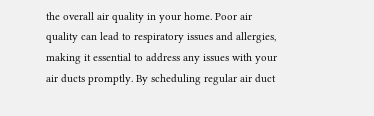the overall air quality in your home. Poor air quality can lead to respiratory issues and allergies, making it essential to address any issues with your air ducts promptly. By scheduling regular air duct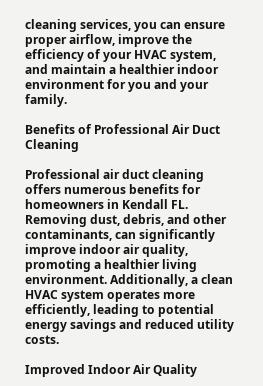cleaning services, you can ensure proper airflow, improve the efficiency of your HVAC system, and maintain a healthier indoor environment for you and your family.

Benefits of Professional Air Duct Cleaning

Professional air duct cleaning offers numerous benefits for homeowners in Kendall FL. Removing dust, debris, and other contaminants, can significantly improve indoor air quality, promoting a healthier living environment. Additionally, a clean HVAC system operates more efficiently, leading to potential energy savings and reduced utility costs.

Improved Indoor Air Quality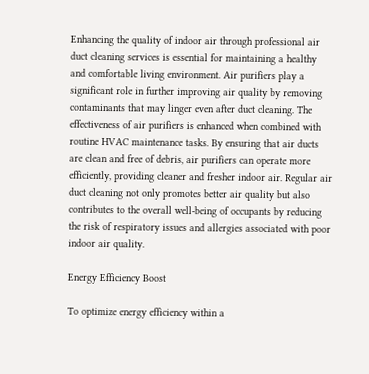Enhancing the quality of indoor air through professional air duct cleaning services is essential for maintaining a healthy and comfortable living environment. Air purifiers play a significant role in further improving air quality by removing contaminants that may linger even after duct cleaning. The effectiveness of air purifiers is enhanced when combined with routine HVAC maintenance tasks. By ensuring that air ducts are clean and free of debris, air purifiers can operate more efficiently, providing cleaner and fresher indoor air. Regular air duct cleaning not only promotes better air quality but also contributes to the overall well-being of occupants by reducing the risk of respiratory issues and allergies associated with poor indoor air quality.

Energy Efficiency Boost

To optimize energy efficiency within a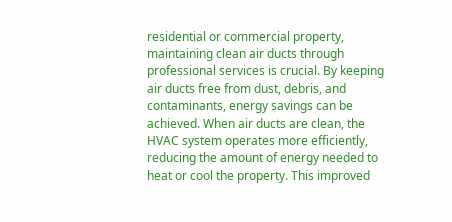residential or commercial property, maintaining clean air ducts through professional services is crucial. By keeping air ducts free from dust, debris, and contaminants, energy savings can be achieved. When air ducts are clean, the HVAC system operates more efficiently, reducing the amount of energy needed to heat or cool the property. This improved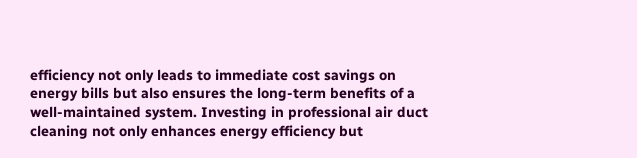efficiency not only leads to immediate cost savings on energy bills but also ensures the long-term benefits of a well-maintained system. Investing in professional air duct cleaning not only enhances energy efficiency but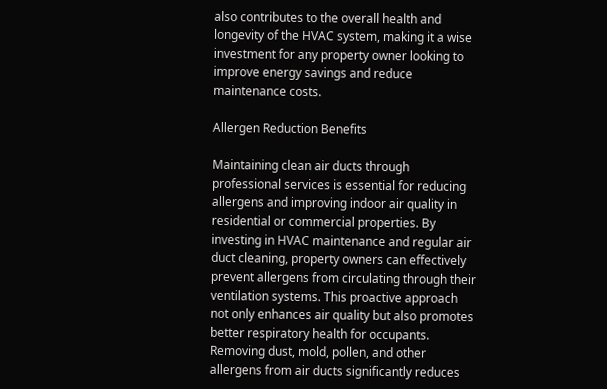also contributes to the overall health and longevity of the HVAC system, making it a wise investment for any property owner looking to improve energy savings and reduce maintenance costs.

Allergen Reduction Benefits

Maintaining clean air ducts through professional services is essential for reducing allergens and improving indoor air quality in residential or commercial properties. By investing in HVAC maintenance and regular air duct cleaning, property owners can effectively prevent allergens from circulating through their ventilation systems. This proactive approach not only enhances air quality but also promotes better respiratory health for occupants. Removing dust, mold, pollen, and other allergens from air ducts significantly reduces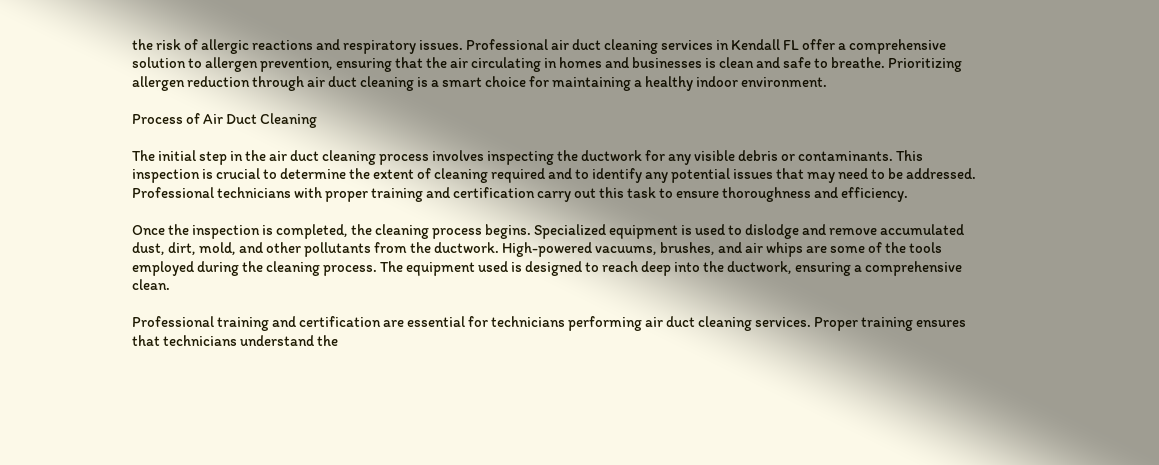the risk of allergic reactions and respiratory issues. Professional air duct cleaning services in Kendall FL offer a comprehensive solution to allergen prevention, ensuring that the air circulating in homes and businesses is clean and safe to breathe. Prioritizing allergen reduction through air duct cleaning is a smart choice for maintaining a healthy indoor environment.

Process of Air Duct Cleaning

The initial step in the air duct cleaning process involves inspecting the ductwork for any visible debris or contaminants. This inspection is crucial to determine the extent of cleaning required and to identify any potential issues that may need to be addressed. Professional technicians with proper training and certification carry out this task to ensure thoroughness and efficiency.

Once the inspection is completed, the cleaning process begins. Specialized equipment is used to dislodge and remove accumulated dust, dirt, mold, and other pollutants from the ductwork. High-powered vacuums, brushes, and air whips are some of the tools employed during the cleaning process. The equipment used is designed to reach deep into the ductwork, ensuring a comprehensive clean.

Professional training and certification are essential for technicians performing air duct cleaning services. Proper training ensures that technicians understand the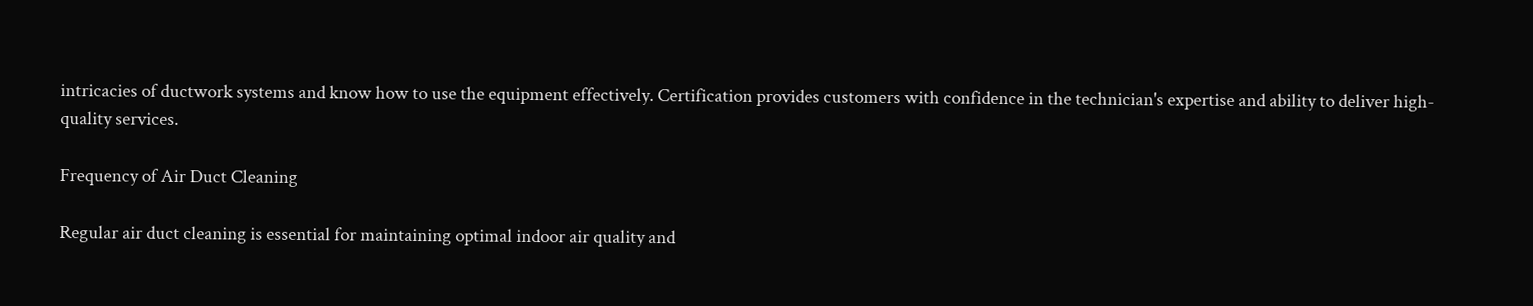intricacies of ductwork systems and know how to use the equipment effectively. Certification provides customers with confidence in the technician's expertise and ability to deliver high-quality services.

Frequency of Air Duct Cleaning

Regular air duct cleaning is essential for maintaining optimal indoor air quality and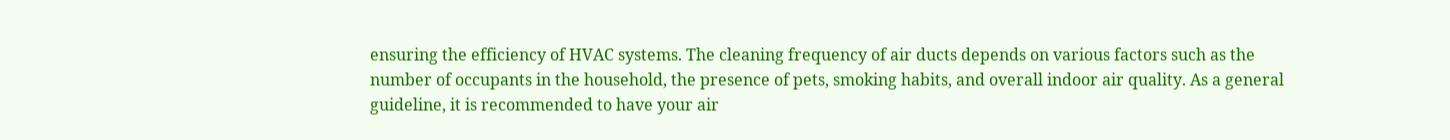ensuring the efficiency of HVAC systems. The cleaning frequency of air ducts depends on various factors such as the number of occupants in the household, the presence of pets, smoking habits, and overall indoor air quality. As a general guideline, it is recommended to have your air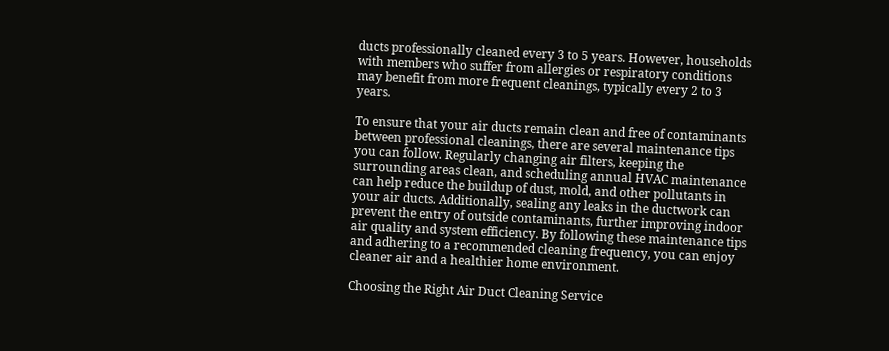ducts professionally cleaned every 3 to 5 years. However, households with members who suffer from allergies or respiratory conditions may benefit from more frequent cleanings, typically every 2 to 3 years.

To ensure that your air ducts remain clean and free of contaminants between professional cleanings, there are several maintenance tips you can follow. Regularly changing air filters, keeping the surrounding areas clean, and scheduling annual HVAC maintenance can help reduce the buildup of dust, mold, and other pollutants in your air ducts. Additionally, sealing any leaks in the ductwork can prevent the entry of outside contaminants, further improving indoor air quality and system efficiency. By following these maintenance tips and adhering to a recommended cleaning frequency, you can enjoy cleaner air and a healthier home environment.

Choosing the Right Air Duct Cleaning Service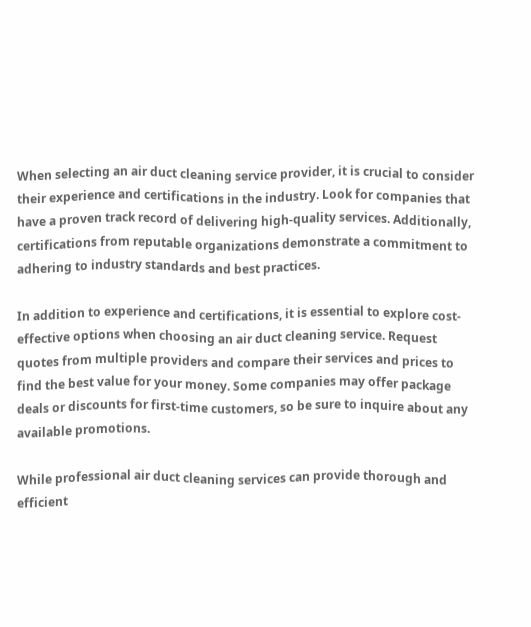When selecting an air duct cleaning service provider, it is crucial to consider their experience and certifications in the industry. Look for companies that have a proven track record of delivering high-quality services. Additionally, certifications from reputable organizations demonstrate a commitment to adhering to industry standards and best practices.

In addition to experience and certifications, it is essential to explore cost-effective options when choosing an air duct cleaning service. Request quotes from multiple providers and compare their services and prices to find the best value for your money. Some companies may offer package deals or discounts for first-time customers, so be sure to inquire about any available promotions.

While professional air duct cleaning services can provide thorough and efficient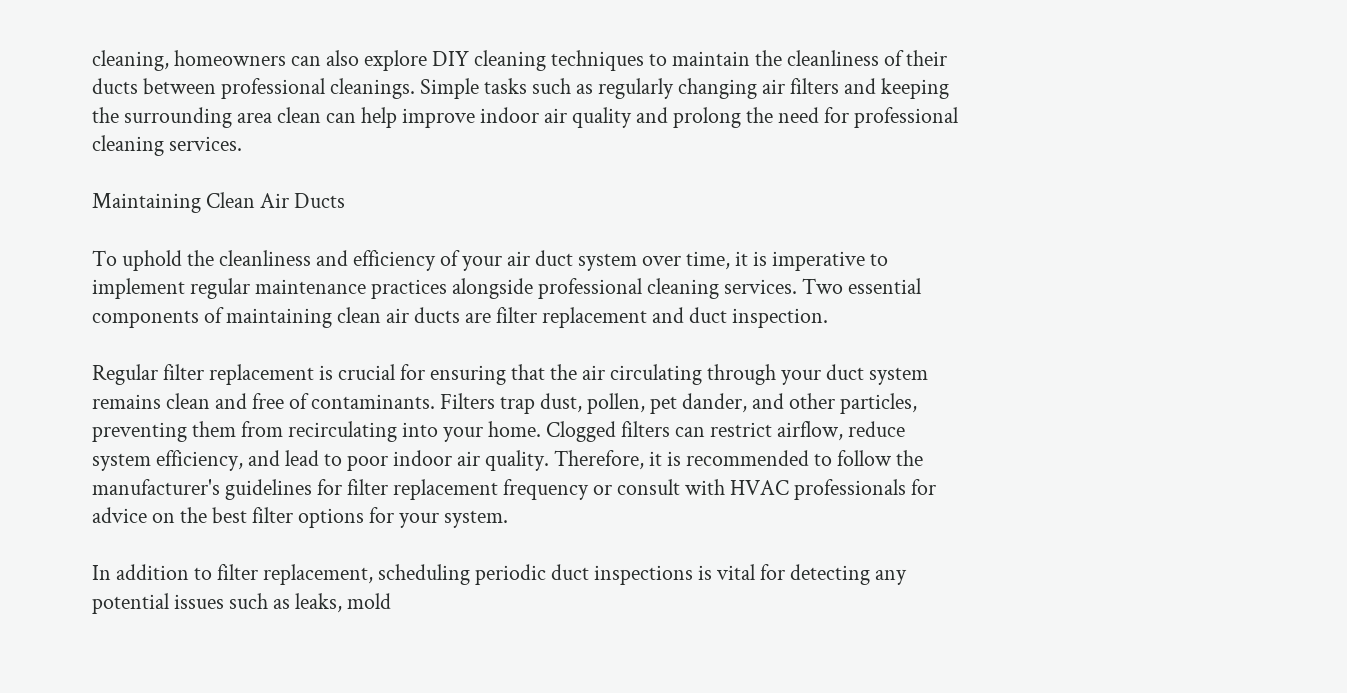cleaning, homeowners can also explore DIY cleaning techniques to maintain the cleanliness of their ducts between professional cleanings. Simple tasks such as regularly changing air filters and keeping the surrounding area clean can help improve indoor air quality and prolong the need for professional cleaning services.

Maintaining Clean Air Ducts

To uphold the cleanliness and efficiency of your air duct system over time, it is imperative to implement regular maintenance practices alongside professional cleaning services. Two essential components of maintaining clean air ducts are filter replacement and duct inspection.

Regular filter replacement is crucial for ensuring that the air circulating through your duct system remains clean and free of contaminants. Filters trap dust, pollen, pet dander, and other particles, preventing them from recirculating into your home. Clogged filters can restrict airflow, reduce system efficiency, and lead to poor indoor air quality. Therefore, it is recommended to follow the manufacturer's guidelines for filter replacement frequency or consult with HVAC professionals for advice on the best filter options for your system.

In addition to filter replacement, scheduling periodic duct inspections is vital for detecting any potential issues such as leaks, mold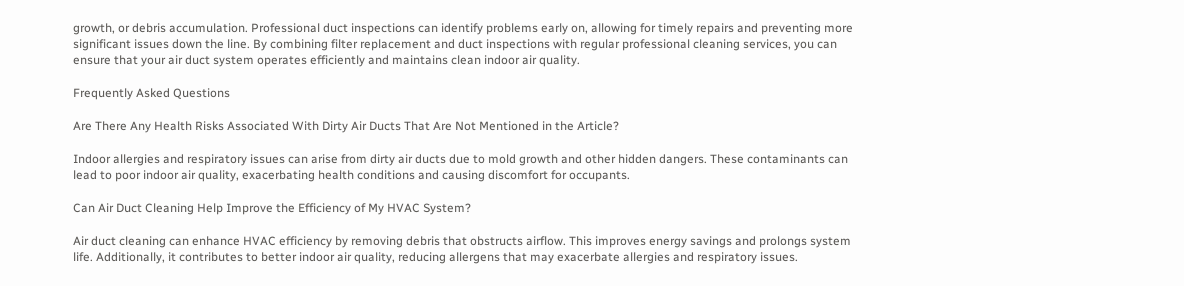growth, or debris accumulation. Professional duct inspections can identify problems early on, allowing for timely repairs and preventing more significant issues down the line. By combining filter replacement and duct inspections with regular professional cleaning services, you can ensure that your air duct system operates efficiently and maintains clean indoor air quality.

Frequently Asked Questions

Are There Any Health Risks Associated With Dirty Air Ducts That Are Not Mentioned in the Article?

Indoor allergies and respiratory issues can arise from dirty air ducts due to mold growth and other hidden dangers. These contaminants can lead to poor indoor air quality, exacerbating health conditions and causing discomfort for occupants.

Can Air Duct Cleaning Help Improve the Efficiency of My HVAC System?

Air duct cleaning can enhance HVAC efficiency by removing debris that obstructs airflow. This improves energy savings and prolongs system life. Additionally, it contributes to better indoor air quality, reducing allergens that may exacerbate allergies and respiratory issues.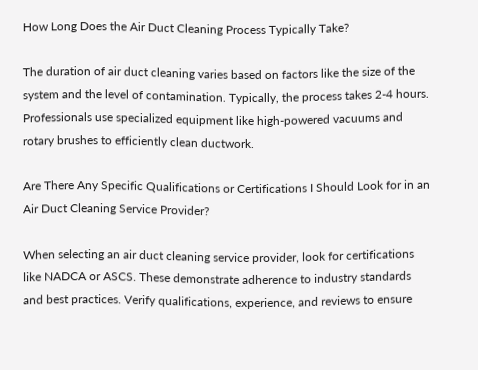How Long Does the Air Duct Cleaning Process Typically Take?

The duration of air duct cleaning varies based on factors like the size of the system and the level of contamination. Typically, the process takes 2-4 hours. Professionals use specialized equipment like high-powered vacuums and rotary brushes to efficiently clean ductwork.

Are There Any Specific Qualifications or Certifications I Should Look for in an Air Duct Cleaning Service Provider?

When selecting an air duct cleaning service provider, look for certifications like NADCA or ASCS. These demonstrate adherence to industry standards and best practices. Verify qualifications, experience, and reviews to ensure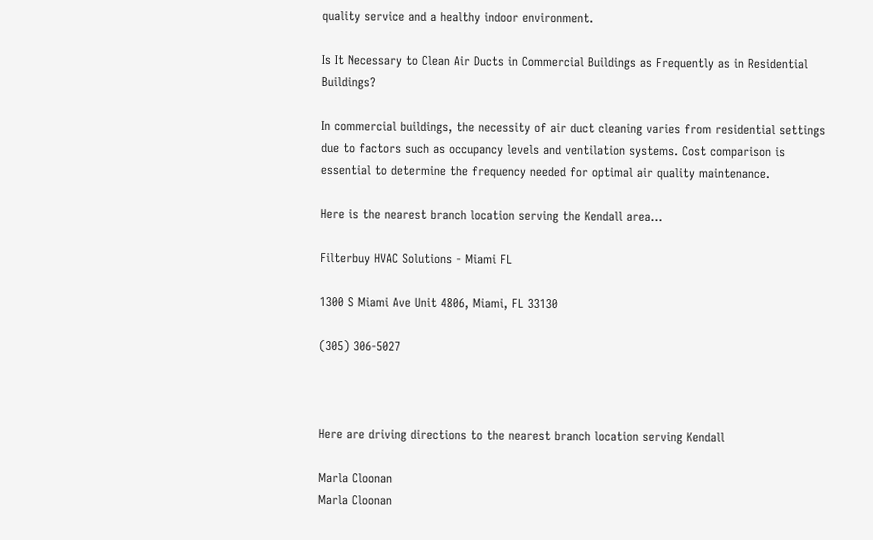quality service and a healthy indoor environment.

Is It Necessary to Clean Air Ducts in Commercial Buildings as Frequently as in Residential Buildings?

In commercial buildings, the necessity of air duct cleaning varies from residential settings due to factors such as occupancy levels and ventilation systems. Cost comparison is essential to determine the frequency needed for optimal air quality maintenance.

Here is the nearest branch location serving the Kendall area…

Filterbuy HVAC Solutions - Miami FL

1300 S Miami Ave Unit 4806, Miami, FL 33130

(305) 306-5027



Here are driving directions to the nearest branch location serving Kendall

Marla Cloonan
Marla Cloonan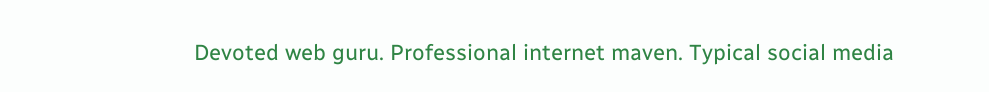Devoted web guru. Professional internet maven. Typical social media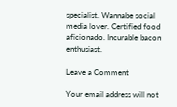specialist. Wannabe social media lover. Certified food aficionado. Incurable bacon enthusiast.

Leave a Comment

Your email address will not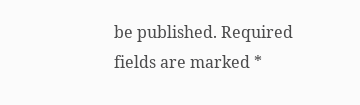be published. Required fields are marked *